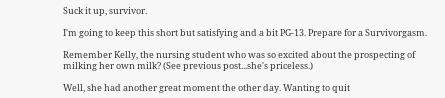Suck it up, survivor.

I'm going to keep this short but satisfying and a bit PG-13. Prepare for a Survivorgasm.

Remember Kelly, the nursing student who was so excited about the prospecting of milking her own milk? (See previous post...she's priceless.)

Well, she had another great moment the other day. Wanting to quit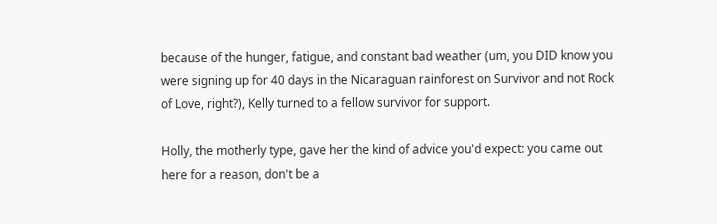because of the hunger, fatigue, and constant bad weather (um, you DID know you were signing up for 40 days in the Nicaraguan rainforest on Survivor and not Rock of Love, right?), Kelly turned to a fellow survivor for support.

Holly, the motherly type, gave her the kind of advice you'd expect: you came out here for a reason, don't be a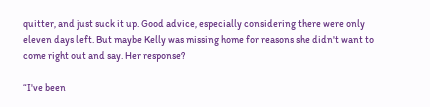quitter, and just suck it up. Good advice, especially considering there were only eleven days left. But maybe Kelly was missing home for reasons she didn't want to come right out and say. Her response?

“I've been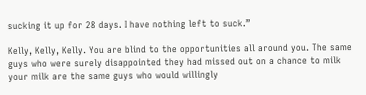sucking it up for 28 days. I have nothing left to suck.”

Kelly, Kelly, Kelly. You are blind to the opportunities all around you. The same guys who were surely disappointed they had missed out on a chance to milk your milk are the same guys who would willingly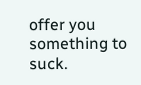offer you something to suck.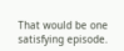That would be one satisfying episode.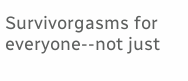Survivorgasms for everyone--not just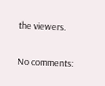the viewers.

No comments: